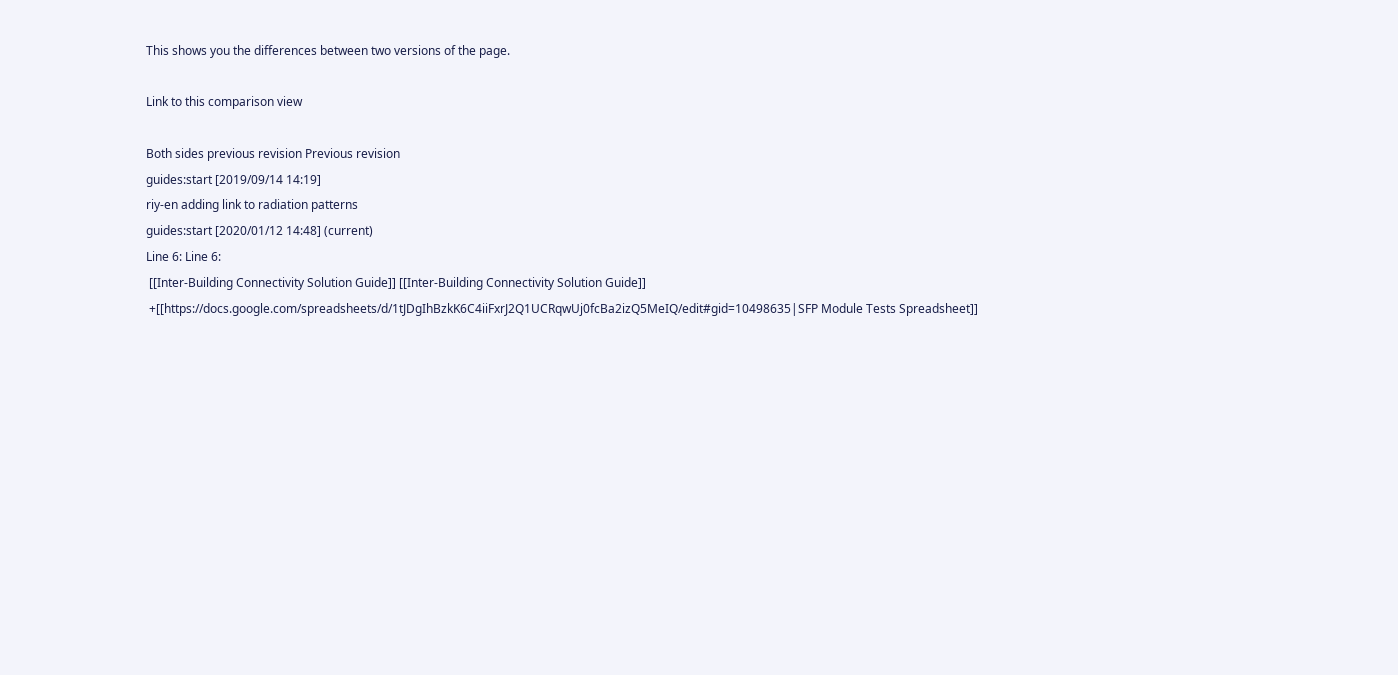This shows you the differences between two versions of the page.

Link to this comparison view

Both sides previous revision Previous revision
guides:start [2019/09/14 14:19]
riy-en adding link to radiation patterns
guides:start [2020/01/12 14:48] (current)
Line 6: Line 6:
 [[Inter-Building Connectivity Solution Guide]] [[Inter-Building Connectivity Solution Guide]]
 +[[https://docs.google.com/spreadsheets/d/1tJDgIhBzkK6C4iiFxrJ2Q1UCRqwUj0fcBa2izQ5MeIQ/edit#gid=10498635|SFP Module Tests Spreadsheet]]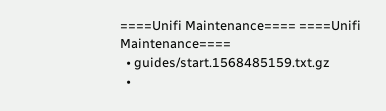====Unifi Maintenance==== ====Unifi Maintenance====
  • guides/start.1568485159.txt.gz
  •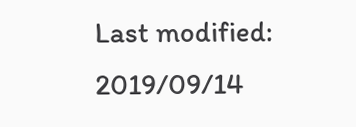Last modified: 2019/09/14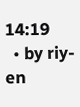14:19
  • by riy-en